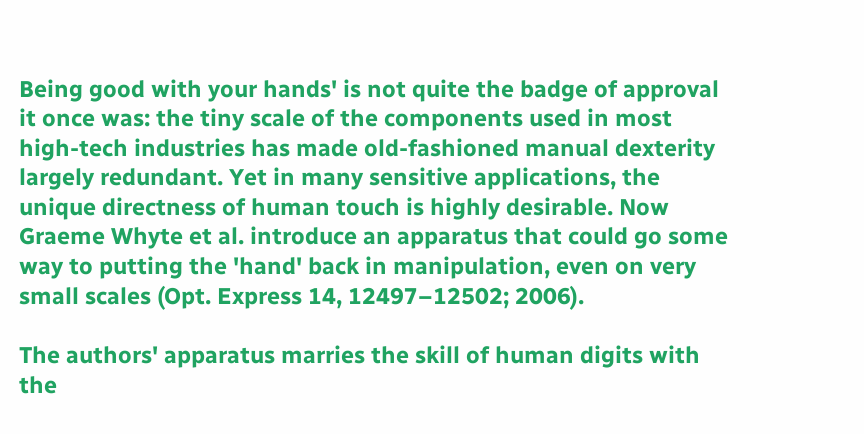Being good with your hands' is not quite the badge of approval it once was: the tiny scale of the components used in most high-tech industries has made old-fashioned manual dexterity largely redundant. Yet in many sensitive applications, the unique directness of human touch is highly desirable. Now Graeme Whyte et al. introduce an apparatus that could go some way to putting the 'hand' back in manipulation, even on very small scales (Opt. Express 14, 12497–12502; 2006).

The authors' apparatus marries the skill of human digits with the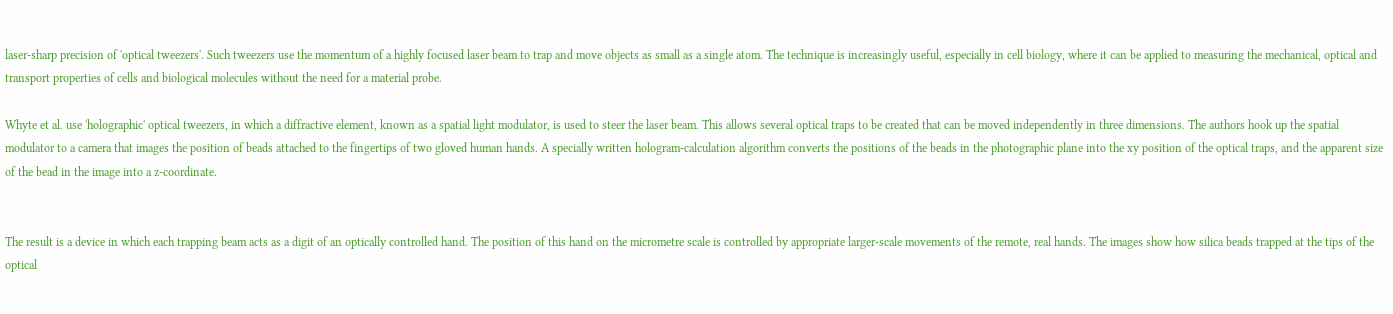laser-sharp precision of 'optical tweezers'. Such tweezers use the momentum of a highly focused laser beam to trap and move objects as small as a single atom. The technique is increasingly useful, especially in cell biology, where it can be applied to measuring the mechanical, optical and transport properties of cells and biological molecules without the need for a material probe.

Whyte et al. use 'holographic' optical tweezers, in which a diffractive element, known as a spatial light modulator, is used to steer the laser beam. This allows several optical traps to be created that can be moved independently in three dimensions. The authors hook up the spatial modulator to a camera that images the position of beads attached to the fingertips of two gloved human hands. A specially written hologram-calculation algorithm converts the positions of the beads in the photographic plane into the xy position of the optical traps, and the apparent size of the bead in the image into a z-coordinate.


The result is a device in which each trapping beam acts as a digit of an optically controlled hand. The position of this hand on the micrometre scale is controlled by appropriate larger-scale movements of the remote, real hands. The images show how silica beads trapped at the tips of the optical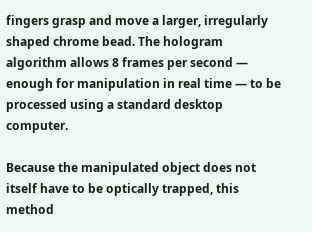fingers grasp and move a larger, irregularly shaped chrome bead. The hologram algorithm allows 8 frames per second — enough for manipulation in real time — to be processed using a standard desktop computer.

Because the manipulated object does not itself have to be optically trapped, this method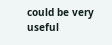could be very useful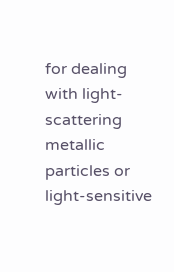for dealing with light-scattering metallic particles or light-sensitive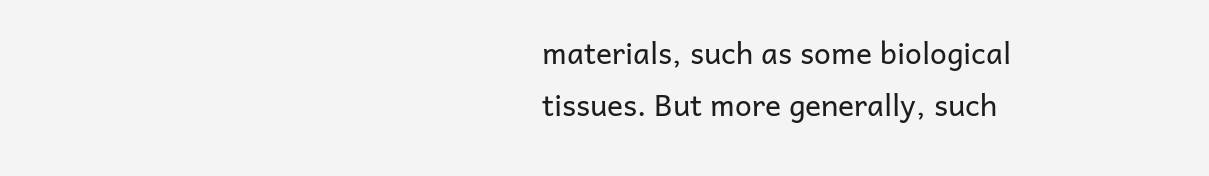materials, such as some biological tissues. But more generally, such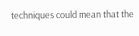techniques could mean that the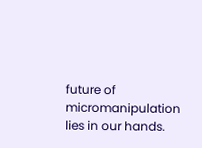future of micromanipulation lies in our hands.